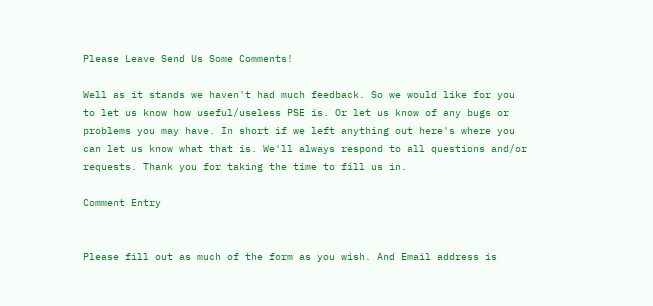Please Leave Send Us Some Comments!

Well as it stands we haven't had much feedback. So we would like for you to let us know how useful/useless PSE is. Or let us know of any bugs or problems you may have. In short if we left anything out here's where you can let us know what that is. We'll always respond to all questions and/or requests. Thank you for taking the time to fill us in.

Comment Entry


Please fill out as much of the form as you wish. And Email address is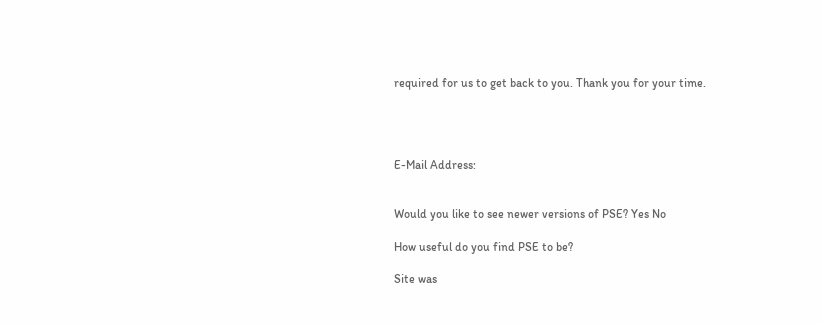required for us to get back to you. Thank you for your time.




E-Mail Address:


Would you like to see newer versions of PSE? Yes No

How useful do you find PSE to be?

Site was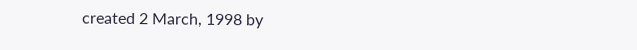created 2 March, 1998 by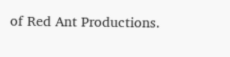of Red Ant Productions.